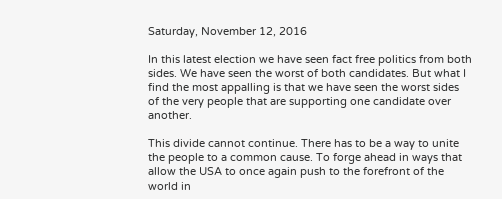Saturday, November 12, 2016

In this latest election we have seen fact free politics from both sides. We have seen the worst of both candidates. But what I find the most appalling is that we have seen the worst sides of the very people that are supporting one candidate over another.

This divide cannot continue. There has to be a way to unite the people to a common cause. To forge ahead in ways that allow the USA to once again push to the forefront of the world in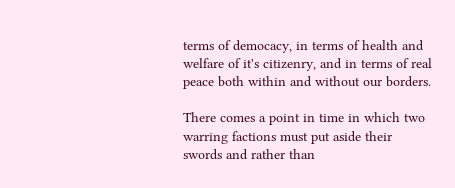terms of democacy, in terms of health and welfare of it's citizenry, and in terms of real peace both within and without our borders.

There comes a point in time in which two warring factions must put aside their swords and rather than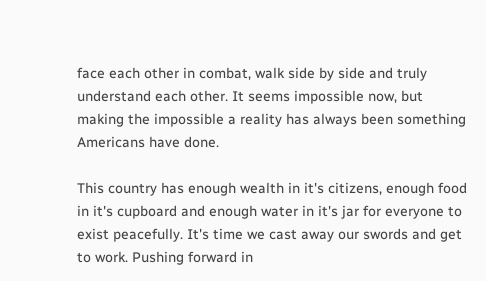face each other in combat, walk side by side and truly understand each other. It seems impossible now, but making the impossible a reality has always been something Americans have done.

This country has enough wealth in it's citizens, enough food in it's cupboard and enough water in it's jar for everyone to exist peacefully. It's time we cast away our swords and get to work. Pushing forward in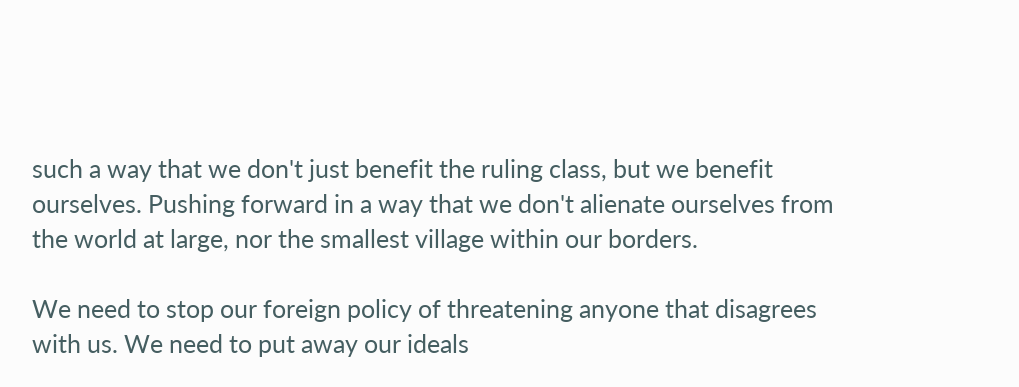such a way that we don't just benefit the ruling class, but we benefit ourselves. Pushing forward in a way that we don't alienate ourselves from the world at large, nor the smallest village within our borders.

We need to stop our foreign policy of threatening anyone that disagrees with us. We need to put away our ideals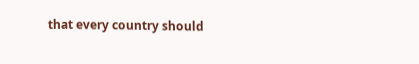that every country should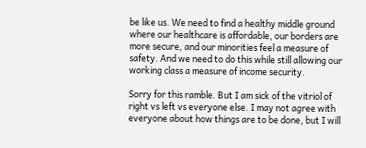be like us. We need to find a healthy middle ground where our healthcare is affordable, our borders are more secure, and our minorities feel a measure of safety. And we need to do this while still allowing our working class a measure of income security.

Sorry for this ramble. But I am sick of the vitriol of right vs left vs everyone else. I may not agree with everyone about how things are to be done, but I will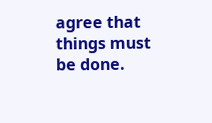agree that things must be done.